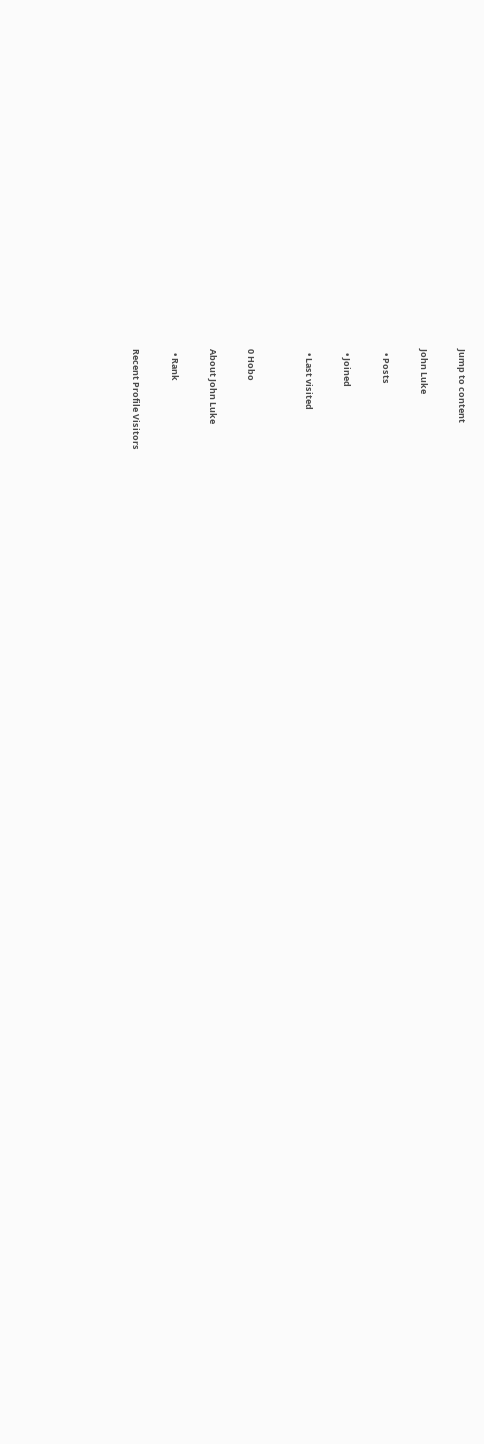Jump to content

John Luke

  • Posts

  • Joined

  • Last visited


0 Hobo

About John Luke

  • Rank

Recent Profile Visitors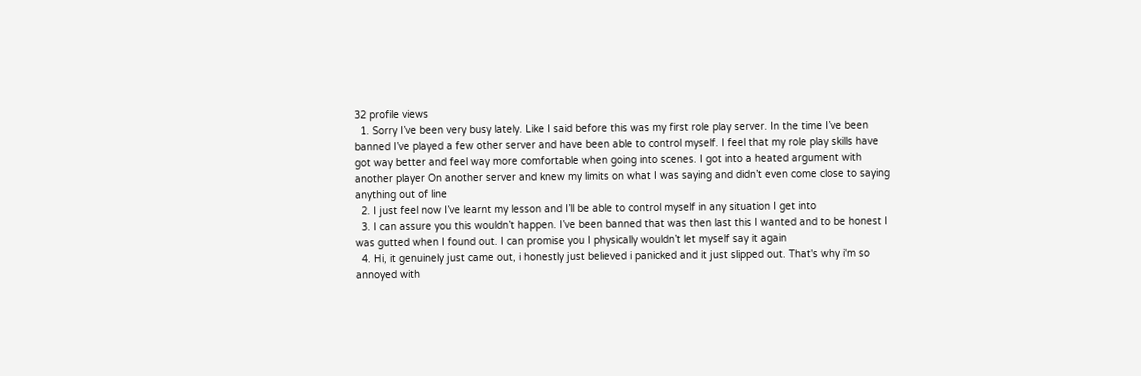32 profile views
  1. Sorry I’ve been very busy lately. Like I said before this was my first role play server. In the time I’ve been banned I’ve played a few other server and have been able to control myself. I feel that my role play skills have got way better and feel way more comfortable when going into scenes. I got into a heated argument with another player On another server and knew my limits on what I was saying and didn’t even come close to saying anything out of line
  2. I just feel now I’ve learnt my lesson and I’ll be able to control myself in any situation I get into
  3. I can assure you this wouldn’t happen. I’ve been banned that was then last this I wanted and to be honest I was gutted when I found out. I can promise you I physically wouldn’t let myself say it again
  4. Hi, it genuinely just came out, i honestly just believed i panicked and it just slipped out. That's why i'm so annoyed with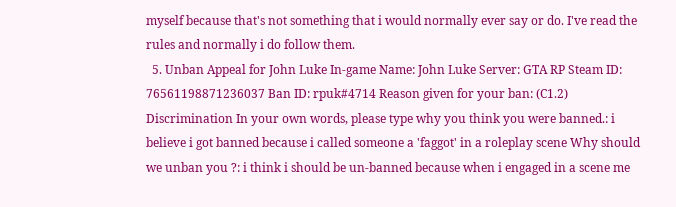myself because that's not something that i would normally ever say or do. I've read the rules and normally i do follow them.
  5. Unban Appeal for John Luke In-game Name: John Luke Server: GTA RP Steam ID: 76561198871236037 Ban ID: rpuk#4714 Reason given for your ban: (C1.2) Discrimination In your own words, please type why you think you were banned.: i believe i got banned because i called someone a 'faggot' in a roleplay scene Why should we unban you ?: i think i should be un-banned because when i engaged in a scene me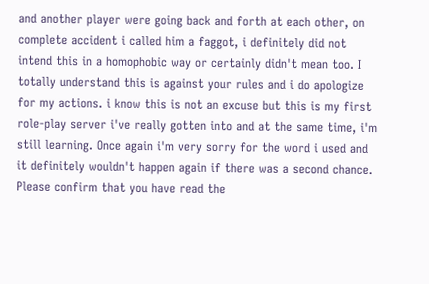and another player were going back and forth at each other, on complete accident i called him a faggot, i definitely did not intend this in a homophobic way or certainly didn't mean too. I totally understand this is against your rules and i do apologize for my actions. i know this is not an excuse but this is my first role-play server i've really gotten into and at the same time, i'm still learning. Once again i'm very sorry for the word i used and it definitely wouldn't happen again if there was a second chance. Please confirm that you have read the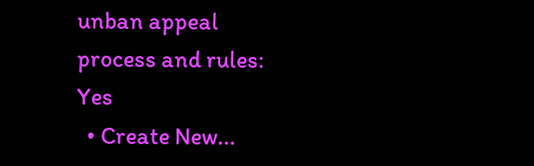unban appeal process and rules: Yes
  • Create New...